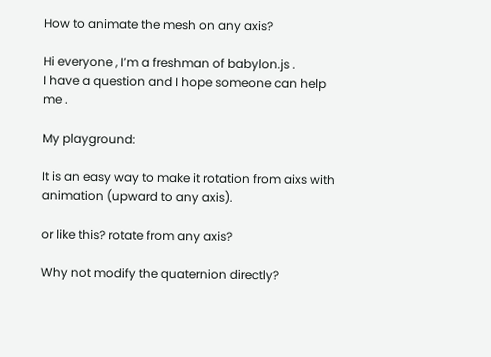How to animate the mesh on any axis?

Hi everyone , I’m a freshman of babylon.js .
I have a question and I hope someone can help me .

My playground:

It is an easy way to make it rotation from aixs with animation (upward to any axis).

or like this? rotate from any axis?

Why not modify the quaternion directly?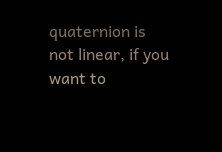quaternion is not linear, if you want to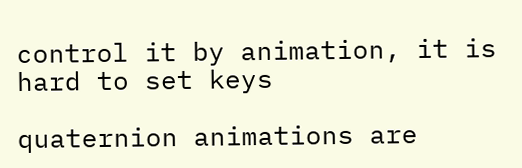control it by animation, it is hard to set keys

quaternion animations are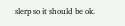slerp so it should be ok.